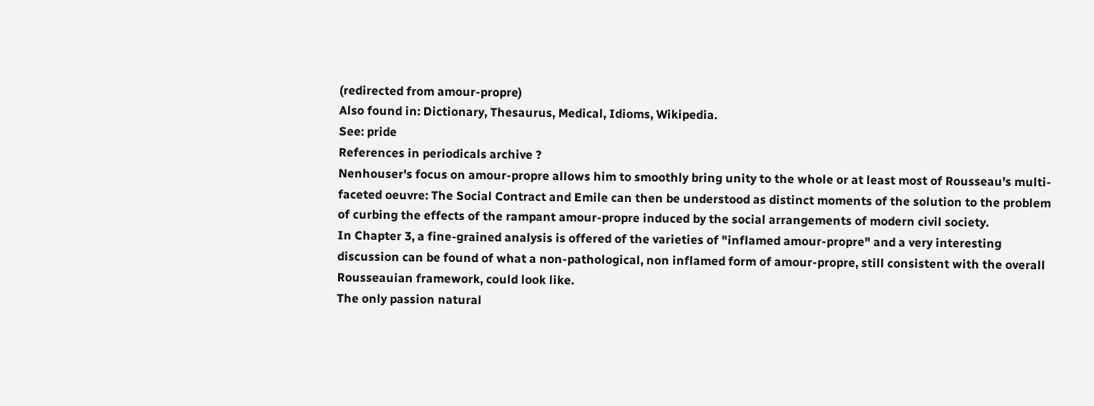(redirected from amour-propre)
Also found in: Dictionary, Thesaurus, Medical, Idioms, Wikipedia.
See: pride
References in periodicals archive ?
Nenhouser's focus on amour-propre allows him to smoothly bring unity to the whole or at least most of Rousseau's multi-faceted oeuvre: The Social Contract and Emile can then be understood as distinct moments of the solution to the problem of curbing the effects of the rampant amour-propre induced by the social arrangements of modern civil society.
In Chapter 3, a fine-grained analysis is offered of the varieties of "inflamed amour-propre" and a very interesting discussion can be found of what a non-pathological, non inflamed form of amour-propre, still consistent with the overall Rousseauian framework, could look like.
The only passion natural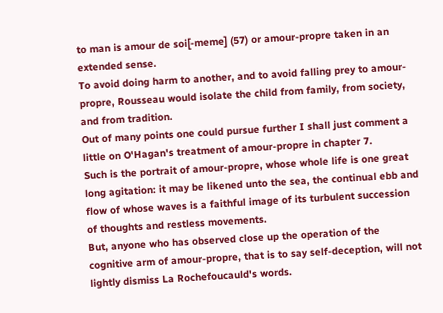to man is amour de soi[-meme] (57) or amour-propre taken in an extended sense.
To avoid doing harm to another, and to avoid falling prey to amour-propre, Rousseau would isolate the child from family, from society, and from tradition.
Out of many points one could pursue further I shall just comment a little on O'Hagan's treatment of amour-propre in chapter 7.
Such is the portrait of amour-propre, whose whole life is one great long agitation: it may be likened unto the sea, the continual ebb and flow of whose waves is a faithful image of its turbulent succession of thoughts and restless movements.
But, anyone who has observed close up the operation of the cognitive arm of amour-propre, that is to say self-deception, will not lightly dismiss La Rochefoucauld's words.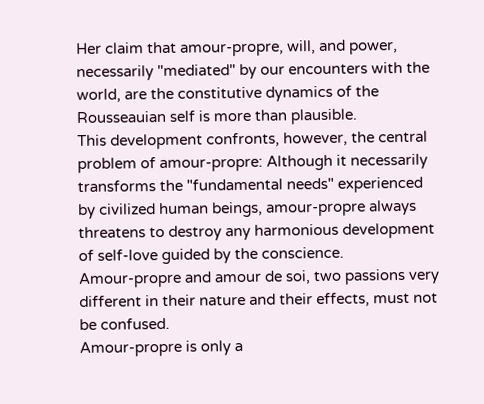Her claim that amour-propre, will, and power, necessarily "mediated" by our encounters with the world, are the constitutive dynamics of the Rousseauian self is more than plausible.
This development confronts, however, the central problem of amour-propre: Although it necessarily transforms the "fundamental needs" experienced by civilized human beings, amour-propre always threatens to destroy any harmonious development of self-love guided by the conscience.
Amour-propre and amour de soi, two passions very different in their nature and their effects, must not be confused.
Amour-propre is only a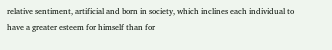relative sentiment, artificial and born in society, which inclines each individual to have a greater esteem for himself than for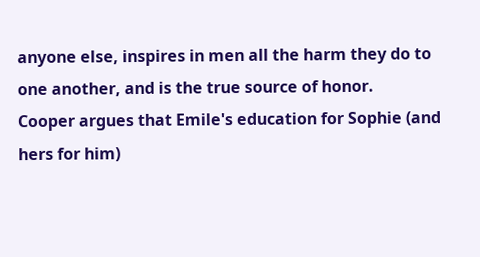anyone else, inspires in men all the harm they do to one another, and is the true source of honor.
Cooper argues that Emile's education for Sophie (and hers for him)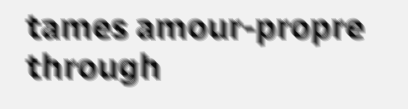tames amour-propre through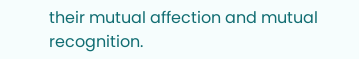their mutual affection and mutual recognition.